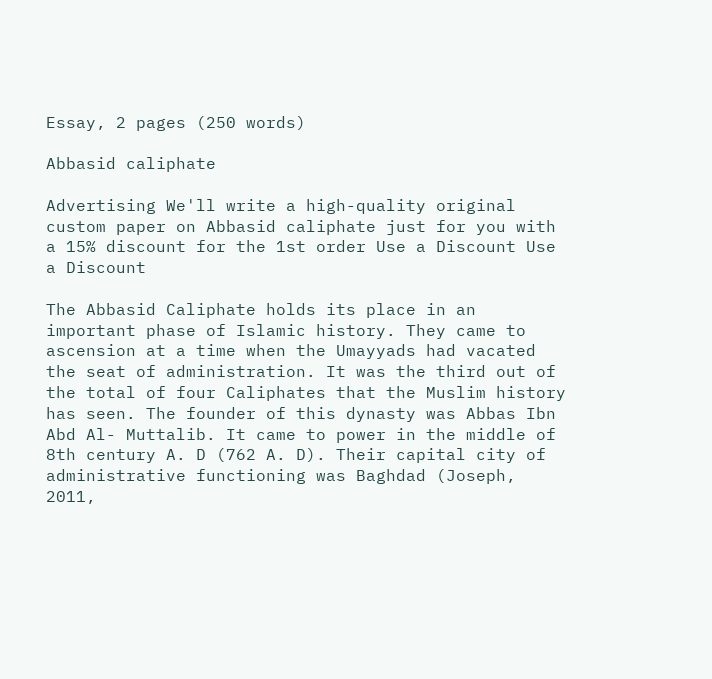Essay, 2 pages (250 words)

Abbasid caliphate

Advertising We'll write a high-quality original custom paper on Abbasid caliphate just for you with a 15% discount for the 1st order Use a Discount Use a Discount

The Abbasid Caliphate holds its place in an important phase of Islamic history. They came to ascension at a time when the Umayyads had vacated the seat of administration. It was the third out of the total of four Caliphates that the Muslim history has seen. The founder of this dynasty was Abbas Ibn Abd Al- Muttalib. It came to power in the middle of 8th century A. D (762 A. D). Their capital city of administrative functioning was Baghdad (Joseph, 2011,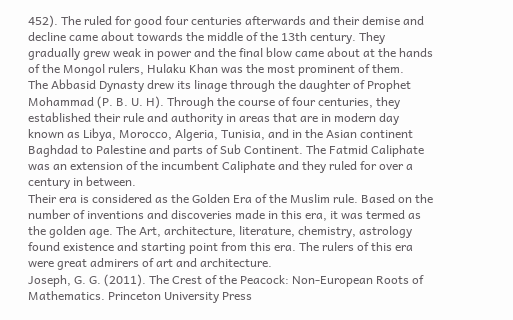452). The ruled for good four centuries afterwards and their demise and decline came about towards the middle of the 13th century. They gradually grew weak in power and the final blow came about at the hands of the Mongol rulers, Hulaku Khan was the most prominent of them.
The Abbasid Dynasty drew its linage through the daughter of Prophet Mohammad (P. B. U. H). Through the course of four centuries, they established their rule and authority in areas that are in modern day known as Libya, Morocco, Algeria, Tunisia, and in the Asian continent Baghdad to Palestine and parts of Sub Continent. The Fatmid Caliphate was an extension of the incumbent Caliphate and they ruled for over a century in between.
Their era is considered as the Golden Era of the Muslim rule. Based on the number of inventions and discoveries made in this era, it was termed as the golden age. The Art, architecture, literature, chemistry, astrology found existence and starting point from this era. The rulers of this era were great admirers of art and architecture.
Joseph, G. G. (2011). The Crest of the Peacock: Non-European Roots of Mathematics. Princeton University Press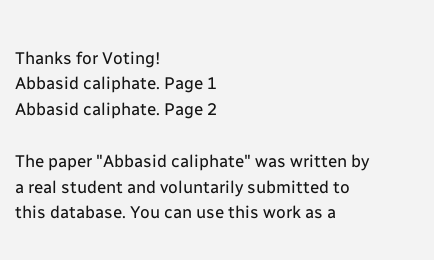Thanks for Voting!
Abbasid caliphate. Page 1
Abbasid caliphate. Page 2

The paper "Abbasid caliphate" was written by a real student and voluntarily submitted to this database. You can use this work as a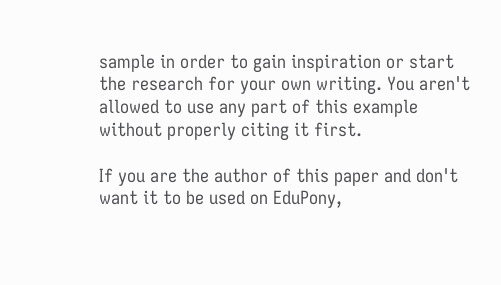sample in order to gain inspiration or start the research for your own writing. You aren't allowed to use any part of this example without properly citing it first.

If you are the author of this paper and don't want it to be used on EduPony,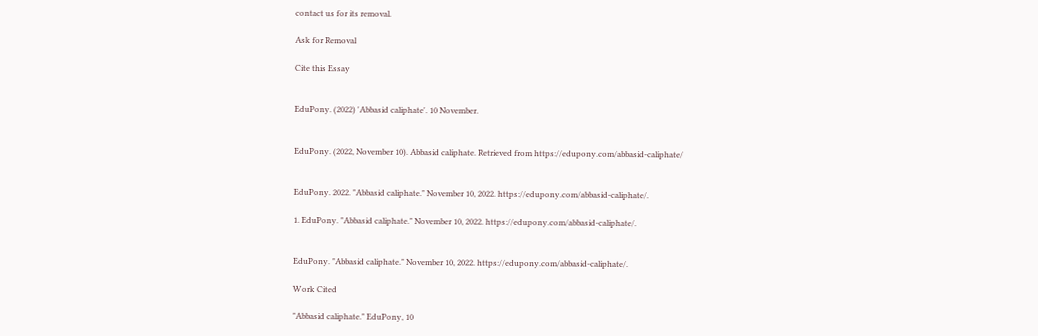contact us for its removal.

Ask for Removal

Cite this Essay


EduPony. (2022) 'Abbasid caliphate'. 10 November.


EduPony. (2022, November 10). Abbasid caliphate. Retrieved from https://edupony.com/abbasid-caliphate/


EduPony. 2022. "Abbasid caliphate." November 10, 2022. https://edupony.com/abbasid-caliphate/.

1. EduPony. "Abbasid caliphate." November 10, 2022. https://edupony.com/abbasid-caliphate/.


EduPony. "Abbasid caliphate." November 10, 2022. https://edupony.com/abbasid-caliphate/.

Work Cited

"Abbasid caliphate." EduPony, 10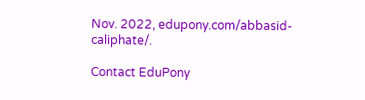Nov. 2022, edupony.com/abbasid-caliphate/.

Contact EduPony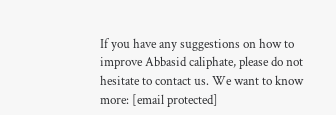If you have any suggestions on how to improve Abbasid caliphate, please do not hesitate to contact us. We want to know more: [email protected]